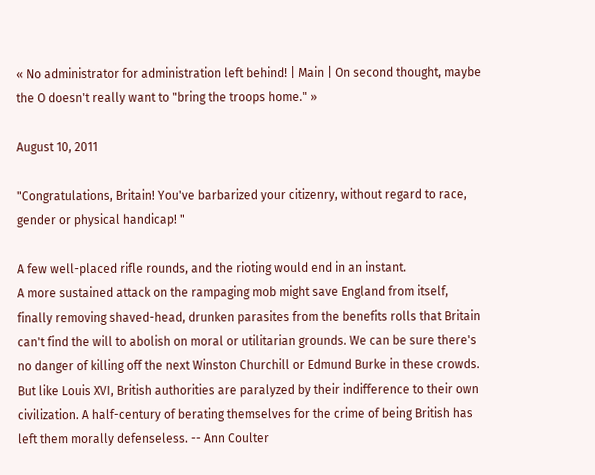« No administrator for administration left behind! | Main | On second thought, maybe the O doesn't really want to "bring the troops home." »

August 10, 2011

"Congratulations, Britain! You've barbarized your citizenry, without regard to race, gender or physical handicap! "

A few well-placed rifle rounds, and the rioting would end in an instant.
A more sustained attack on the rampaging mob might save England from itself, finally removing shaved-head, drunken parasites from the benefits rolls that Britain can't find the will to abolish on moral or utilitarian grounds. We can be sure there's no danger of killing off the next Winston Churchill or Edmund Burke in these crowds. But like Louis XVI, British authorities are paralyzed by their indifference to their own civilization. A half-century of berating themselves for the crime of being British has left them morally defenseless. -- Ann Coulter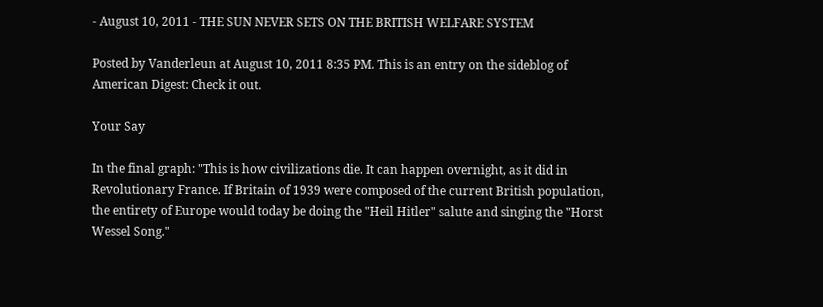- August 10, 2011 - THE SUN NEVER SETS ON THE BRITISH WELFARE SYSTEM

Posted by Vanderleun at August 10, 2011 8:35 PM. This is an entry on the sideblog of American Digest: Check it out.

Your Say

In the final graph: "This is how civilizations die. It can happen overnight, as it did in Revolutionary France. If Britain of 1939 were composed of the current British population, the entirety of Europe would today be doing the "Heil Hitler" salute and singing the "Horst Wessel Song."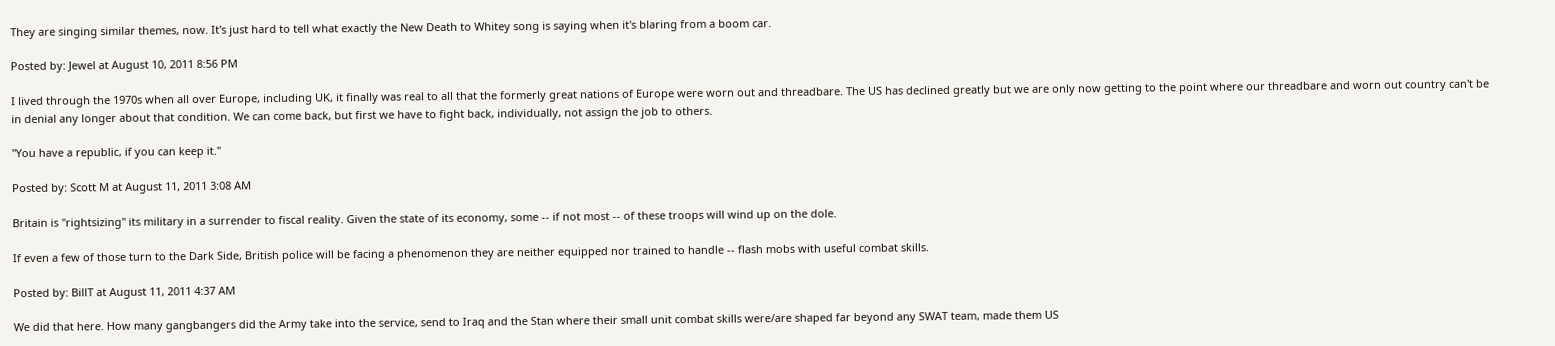They are singing similar themes, now. It's just hard to tell what exactly the New Death to Whitey song is saying when it's blaring from a boom car.

Posted by: Jewel at August 10, 2011 8:56 PM

I lived through the 1970s when all over Europe, including UK, it finally was real to all that the formerly great nations of Europe were worn out and threadbare. The US has declined greatly but we are only now getting to the point where our threadbare and worn out country can't be in denial any longer about that condition. We can come back, but first we have to fight back, individually, not assign the job to others.

"You have a republic, if you can keep it."

Posted by: Scott M at August 11, 2011 3:08 AM

Britain is "rightsizing" its military in a surrender to fiscal reality. Given the state of its economy, some -- if not most -- of these troops will wind up on the dole.

If even a few of those turn to the Dark Side, British police will be facing a phenomenon they are neither equipped nor trained to handle -- flash mobs with useful combat skills.

Posted by: BillT at August 11, 2011 4:37 AM

We did that here. How many gangbangers did the Army take into the service, send to Iraq and the Stan where their small unit combat skills were/are shaped far beyond any SWAT team, made them US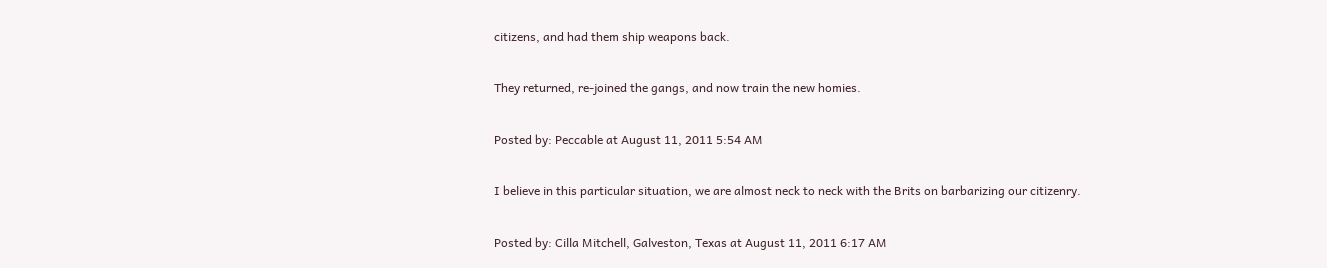citizens, and had them ship weapons back.

They returned, re-joined the gangs, and now train the new homies.

Posted by: Peccable at August 11, 2011 5:54 AM

I believe in this particular situation, we are almost neck to neck with the Brits on barbarizing our citizenry.

Posted by: Cilla Mitchell, Galveston, Texas at August 11, 2011 6:17 AM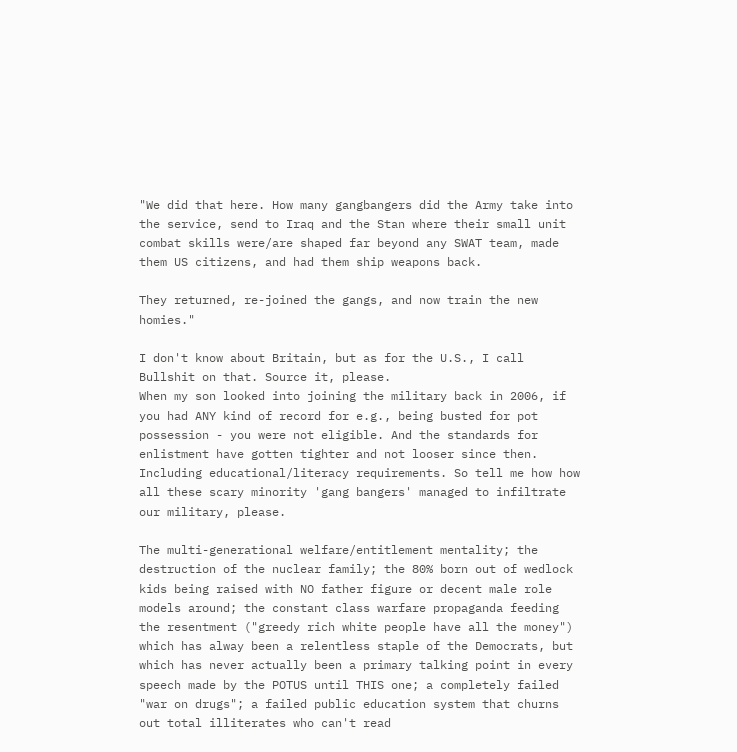"We did that here. How many gangbangers did the Army take into the service, send to Iraq and the Stan where their small unit combat skills were/are shaped far beyond any SWAT team, made them US citizens, and had them ship weapons back.

They returned, re-joined the gangs, and now train the new homies."

I don't know about Britain, but as for the U.S., I call Bullshit on that. Source it, please.
When my son looked into joining the military back in 2006, if you had ANY kind of record for e.g., being busted for pot possession - you were not eligible. And the standards for enlistment have gotten tighter and not looser since then. Including educational/literacy requirements. So tell me how how all these scary minority 'gang bangers' managed to infiltrate our military, please.

The multi-generational welfare/entitlement mentality; the destruction of the nuclear family; the 80% born out of wedlock kids being raised with NO father figure or decent male role models around; the constant class warfare propaganda feeding the resentment ("greedy rich white people have all the money") which has alway been a relentless staple of the Democrats, but which has never actually been a primary talking point in every speech made by the POTUS until THIS one; a completely failed "war on drugs"; a failed public education system that churns out total illiterates who can't read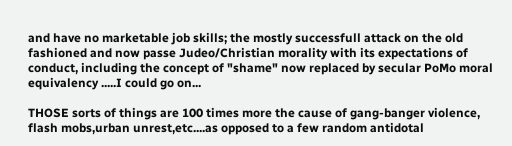and have no marketable job skills; the mostly successfull attack on the old fashioned and now passe Judeo/Christian morality with its expectations of conduct, including the concept of "shame" now replaced by secular PoMo moral equivalency .....I could go on...

THOSE sorts of things are 100 times more the cause of gang-banger violence, flash mobs,urban unrest,etc....as opposed to a few random antidotal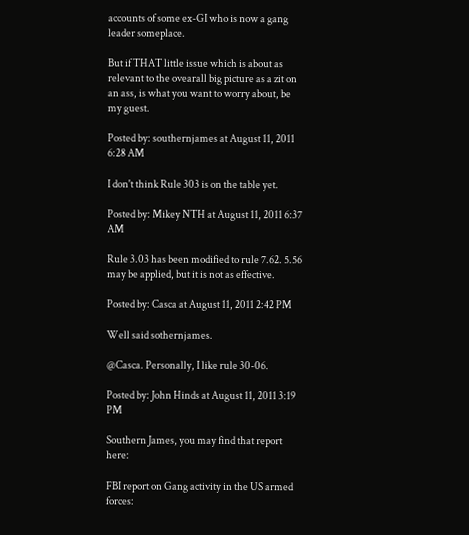accounts of some ex-GI who is now a gang leader someplace.

But if THAT little issue which is about as relevant to the ovearall big picture as a zit on an ass, is what you want to worry about, be my guest.

Posted by: southernjames at August 11, 2011 6:28 AM

I don't think Rule 303 is on the table yet.

Posted by: Mikey NTH at August 11, 2011 6:37 AM

Rule 3.03 has been modified to rule 7.62. 5.56 may be applied, but it is not as effective.

Posted by: Casca at August 11, 2011 2:42 PM

Well said sothernjames.

@Casca. Personally, I like rule 30-06.

Posted by: John Hinds at August 11, 2011 3:19 PM

Southern James, you may find that report here:

FBI report on Gang activity in the US armed forces: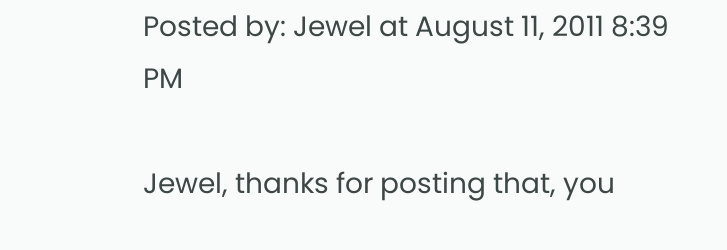Posted by: Jewel at August 11, 2011 8:39 PM

Jewel, thanks for posting that, you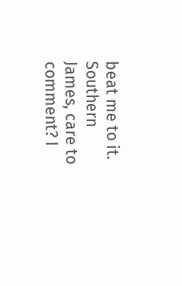beat me to it. Southern James, care to comment? I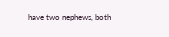have two nephews, both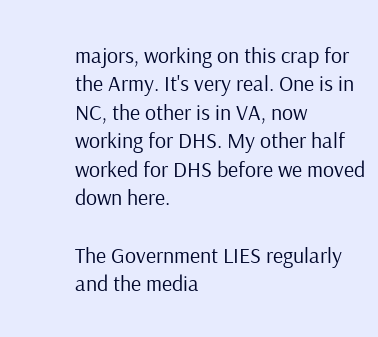majors, working on this crap for the Army. It's very real. One is in NC, the other is in VA, now working for DHS. My other half worked for DHS before we moved down here.

The Government LIES regularly and the media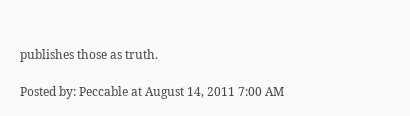publishes those as truth.

Posted by: Peccable at August 14, 2011 7:00 AM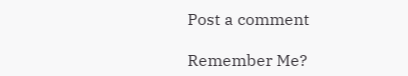Post a comment

Remember Me?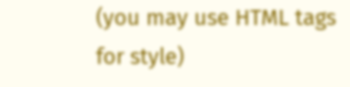(you may use HTML tags for style)